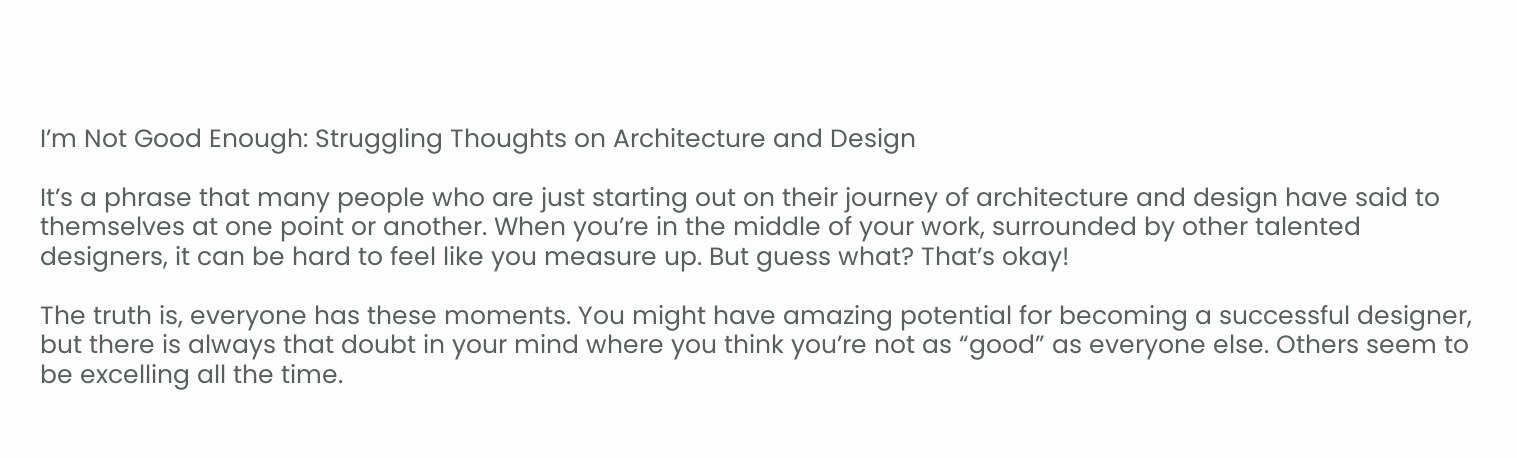I’m Not Good Enough: Struggling Thoughts on Architecture and Design

It’s a phrase that many people who are just starting out on their journey of architecture and design have said to themselves at one point or another. When you’re in the middle of your work, surrounded by other talented designers, it can be hard to feel like you measure up. But guess what? That’s okay!

The truth is, everyone has these moments. You might have amazing potential for becoming a successful designer, but there is always that doubt in your mind where you think you’re not as “good” as everyone else. Others seem to be excelling all the time.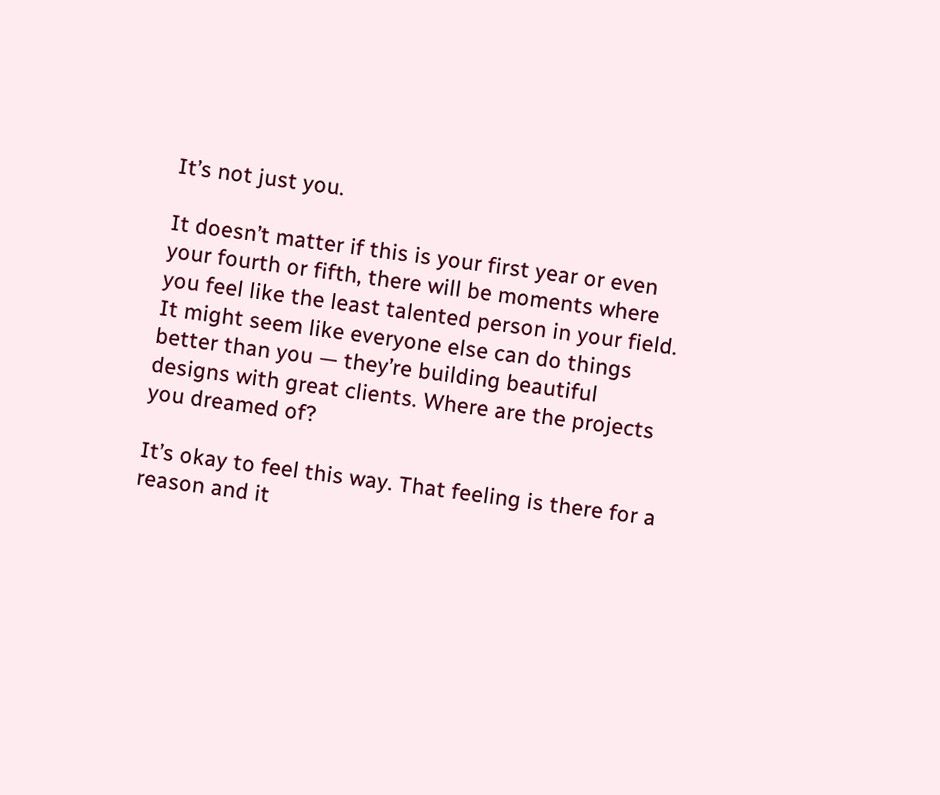It’s not just you.

It doesn’t matter if this is your first year or even your fourth or fifth, there will be moments where you feel like the least talented person in your field. It might seem like everyone else can do things better than you — they’re building beautiful designs with great clients. Where are the projects you dreamed of?

It’s okay to feel this way. That feeling is there for a reason and it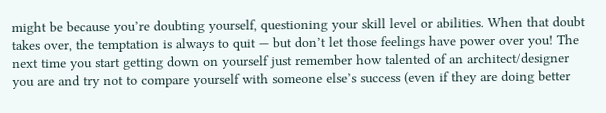might be because you’re doubting yourself, questioning your skill level or abilities. When that doubt takes over, the temptation is always to quit — but don’t let those feelings have power over you! The next time you start getting down on yourself just remember how talented of an architect/designer you are and try not to compare yourself with someone else’s success (even if they are doing better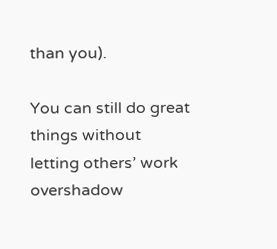than you).

You can still do great things without letting others’ work overshadow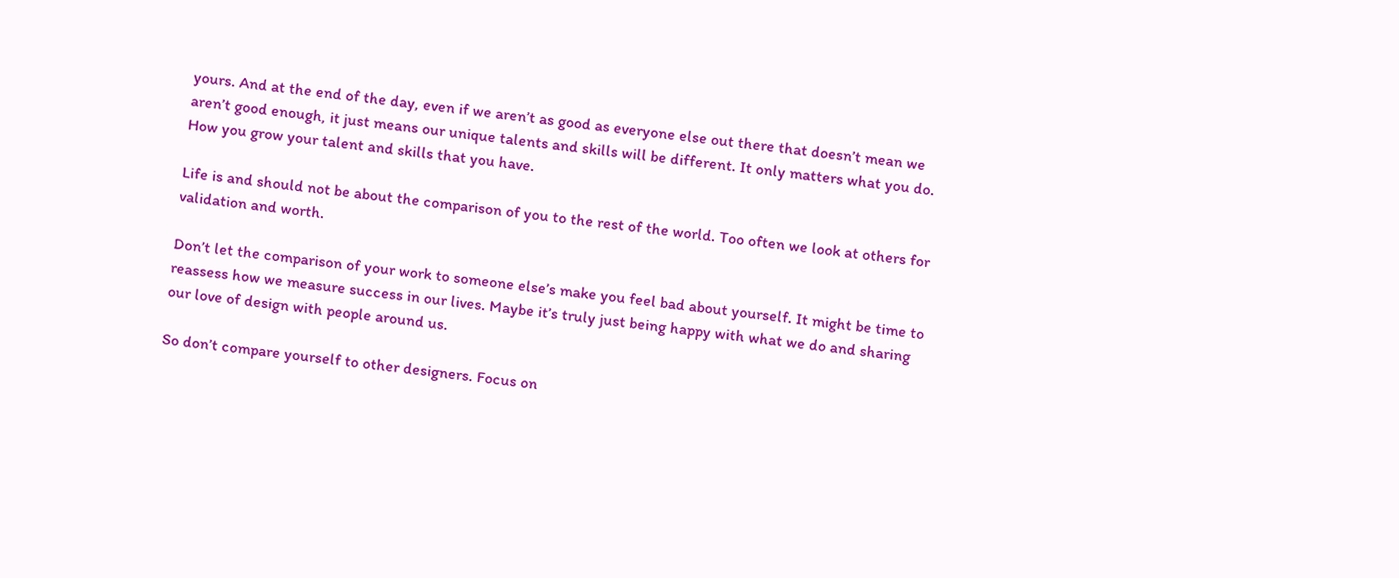yours. And at the end of the day, even if we aren’t as good as everyone else out there that doesn’t mean we aren’t good enough, it just means our unique talents and skills will be different. It only matters what you do. How you grow your talent and skills that you have.

Life is and should not be about the comparison of you to the rest of the world. Too often we look at others for validation and worth.

Don’t let the comparison of your work to someone else’s make you feel bad about yourself. It might be time to reassess how we measure success in our lives. Maybe it’s truly just being happy with what we do and sharing our love of design with people around us.

So don’t compare yourself to other designers. Focus on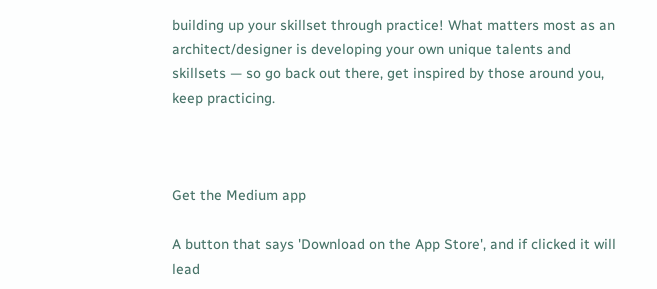building up your skillset through practice! What matters most as an architect/designer is developing your own unique talents and skillsets — so go back out there, get inspired by those around you, keep practicing.



Get the Medium app

A button that says 'Download on the App Store', and if clicked it will lead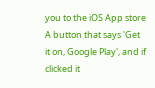you to the iOS App store
A button that says 'Get it on, Google Play', and if clicked it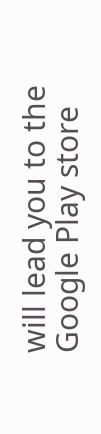will lead you to the Google Play store